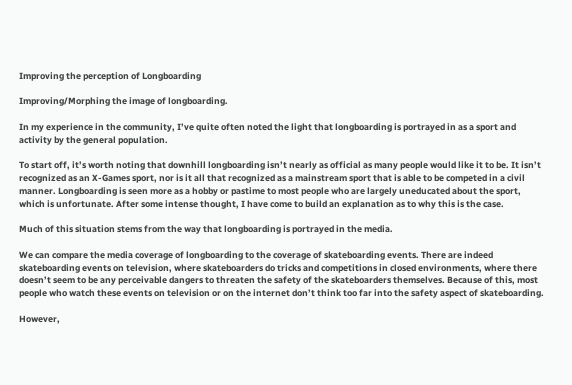Improving the perception of Longboarding

Improving/Morphing the image of longboarding.

In my experience in the community, I’ve quite often noted the light that longboarding is portrayed in as a sport and activity by the general population.

To start off, it’s worth noting that downhill longboarding isn’t nearly as official as many people would like it to be. It isn’t recognized as an X-Games sport, nor is it all that recognized as a mainstream sport that is able to be competed in a civil manner. Longboarding is seen more as a hobby or pastime to most people who are largely uneducated about the sport, which is unfortunate. After some intense thought, I have come to build an explanation as to why this is the case.

Much of this situation stems from the way that longboarding is portrayed in the media.

We can compare the media coverage of longboarding to the coverage of skateboarding events. There are indeed skateboarding events on television, where skateboarders do tricks and competitions in closed environments, where there doesn’t seem to be any perceivable dangers to threaten the safety of the skateboarders themselves. Because of this, most people who watch these events on television or on the internet don’t think too far into the safety aspect of skateboarding.

However,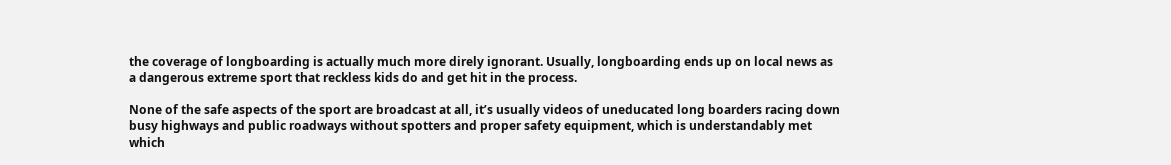the coverage of longboarding is actually much more direly ignorant. Usually, longboarding ends up on local news as a dangerous extreme sport that reckless kids do and get hit in the process.

None of the safe aspects of the sport are broadcast at all, it’s usually videos of uneducated long boarders racing down busy highways and public roadways without spotters and proper safety equipment, which is understandably met which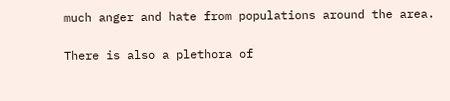much anger and hate from populations around the area.

There is also a plethora of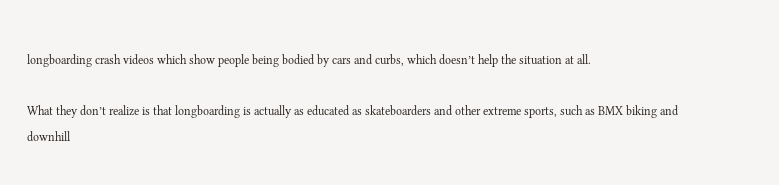longboarding crash videos which show people being bodied by cars and curbs, which doesn’t help the situation at all.

What they don’t realize is that longboarding is actually as educated as skateboarders and other extreme sports, such as BMX biking and downhill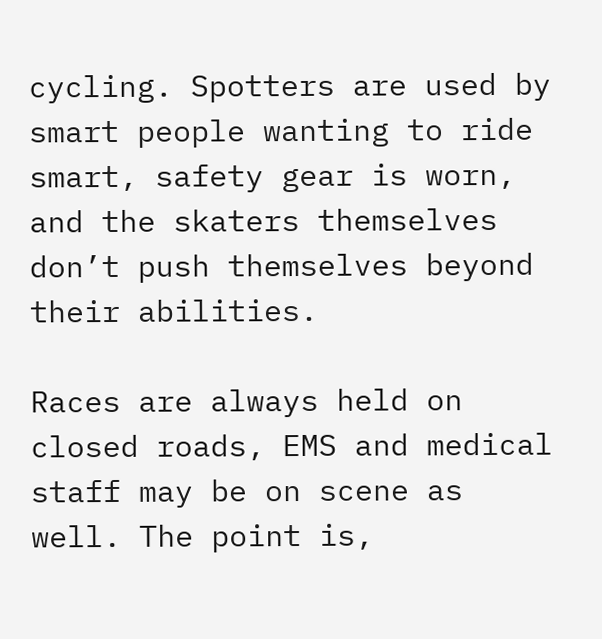cycling. Spotters are used by smart people wanting to ride smart, safety gear is worn, and the skaters themselves don’t push themselves beyond their abilities.

Races are always held on closed roads, EMS and medical staff may be on scene as well. The point is,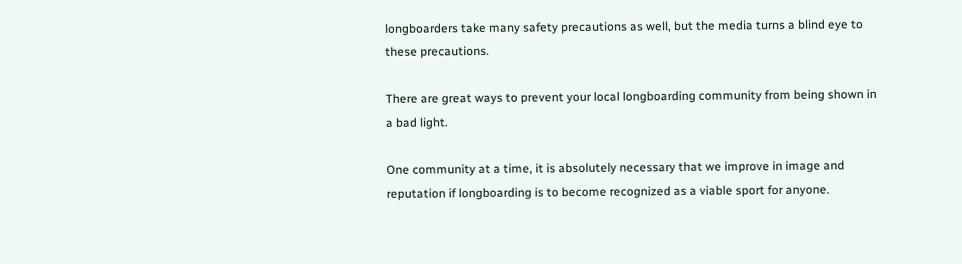longboarders take many safety precautions as well, but the media turns a blind eye to these precautions.

There are great ways to prevent your local longboarding community from being shown in a bad light.

One community at a time, it is absolutely necessary that we improve in image and reputation if longboarding is to become recognized as a viable sport for anyone.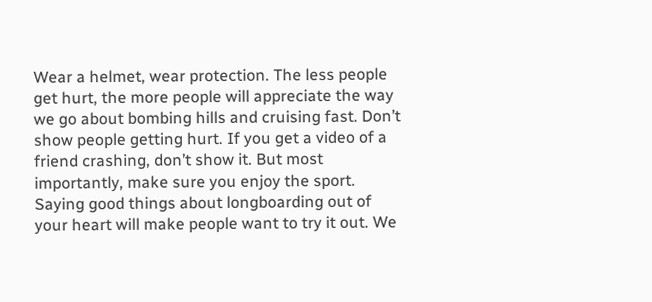Wear a helmet, wear protection. The less people get hurt, the more people will appreciate the way we go about bombing hills and cruising fast. Don’t show people getting hurt. If you get a video of a friend crashing, don’t show it. But most importantly, make sure you enjoy the sport. Saying good things about longboarding out of your heart will make people want to try it out. We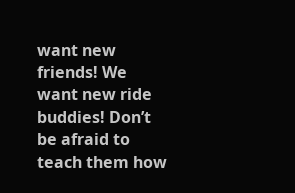want new friends! We want new ride buddies! Don’t be afraid to teach them how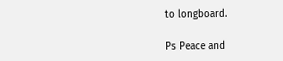to longboard.

Ps Peace and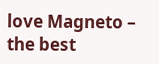love Magneto – the best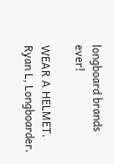longboard brands ever!

WEAR A HELMET. Ryan L, Longboarder.